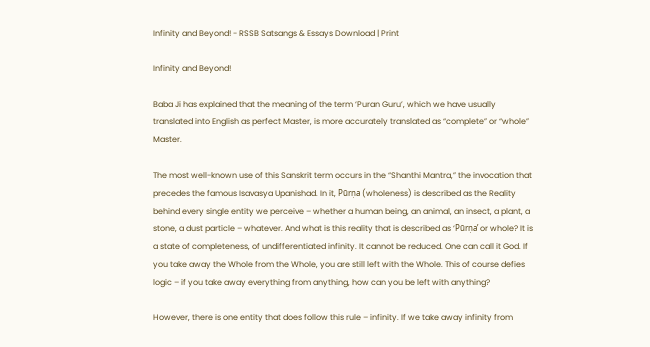Infinity and Beyond! - RSSB Satsangs & Essays Download | Print

Infinity and Beyond!

Baba Ji has explained that the meaning of the term ‘Puran Guru’, which we have usually translated into English as perfect Master, is more accurately translated as “complete” or “whole” Master.

The most well-known use of this Sanskrit term occurs in the “Shanthi Mantra,” the invocation that precedes the famous Isavasya Upanishad. In it, Pūrṇa (wholeness) is described as the Reality behind every single entity we perceive – whether a human being, an animal, an insect, a plant, a stone, a dust particle – whatever. And what is this reality that is described as ‘Pūrṇa’ or whole? It is a state of completeness, of undifferentiated infinity. It cannot be reduced. One can call it God. If you take away the Whole from the Whole, you are still left with the Whole. This of course defies logic – if you take away everything from anything, how can you be left with anything?

However, there is one entity that does follow this rule – infinity. If we take away infinity from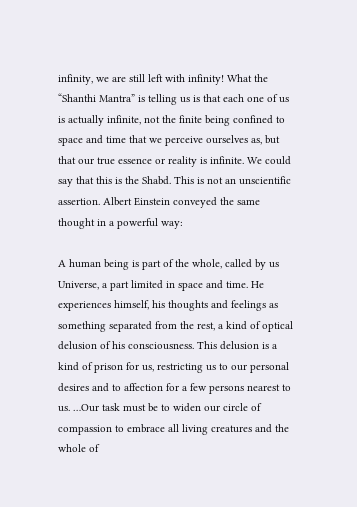infinity, we are still left with infinity! What the “Shanthi Mantra” is telling us is that each one of us is actually infinite, not the finite being confined to space and time that we perceive ourselves as, but that our true essence or reality is infinite. We could say that this is the Shabd. This is not an unscientific assertion. Albert Einstein conveyed the same thought in a powerful way:

A human being is part of the whole, called by us Universe, a part limited in space and time. He experiences himself, his thoughts and feelings as something separated from the rest, a kind of optical delusion of his consciousness. This delusion is a kind of prison for us, restricting us to our personal desires and to affection for a few persons nearest to us. …Our task must be to widen our circle of compassion to embrace all living creatures and the whole of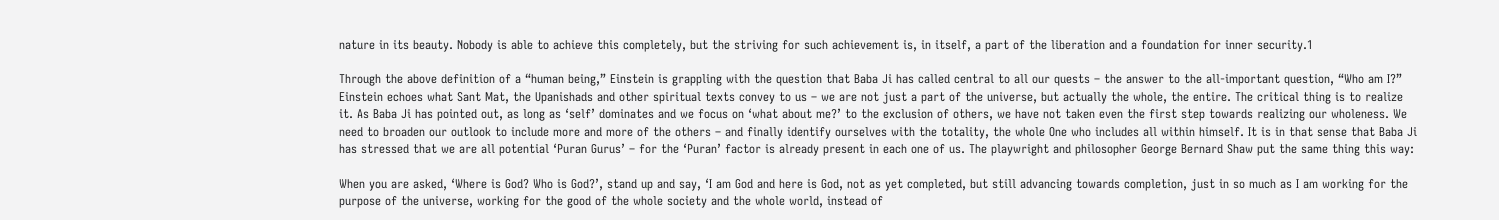nature in its beauty. Nobody is able to achieve this completely, but the striving for such achievement is, in itself, a part of the liberation and a foundation for inner security.1

Through the above definition of a “human being,” Einstein is grappling with the question that Baba Ji has called central to all our quests – the answer to the all-important question, “Who am I?” Einstein echoes what Sant Mat, the Upanishads and other spiritual texts convey to us – we are not just a part of the universe, but actually the whole, the entire. The critical thing is to realize it. As Baba Ji has pointed out, as long as ‘self’ dominates and we focus on ‘what about me?’ to the exclusion of others, we have not taken even the first step towards realizing our wholeness. We need to broaden our outlook to include more and more of the others – and finally identify ourselves with the totality, the whole One who includes all within himself. It is in that sense that Baba Ji has stressed that we are all potential ‘Puran Gurus’ – for the ‘Puran’ factor is already present in each one of us. The playwright and philosopher George Bernard Shaw put the same thing this way:

When you are asked, ‘Where is God? Who is God?’, stand up and say, ‘I am God and here is God, not as yet completed, but still advancing towards completion, just in so much as I am working for the purpose of the universe, working for the good of the whole society and the whole world, instead of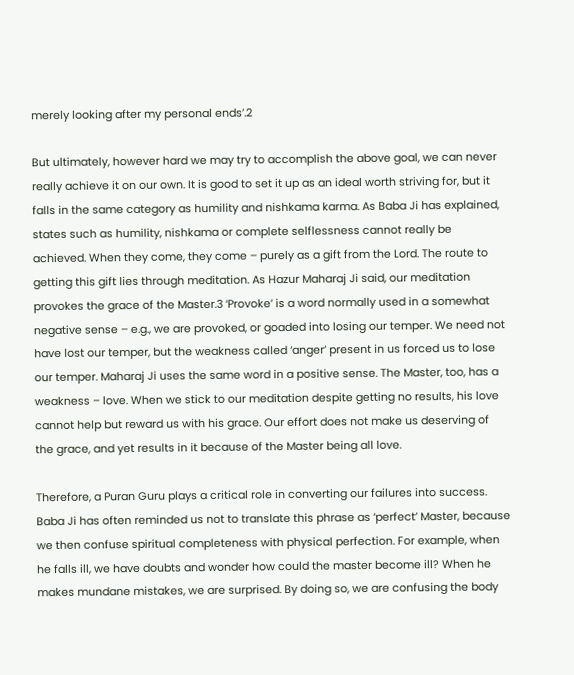merely looking after my personal ends’.2

But ultimately, however hard we may try to accomplish the above goal, we can never really achieve it on our own. It is good to set it up as an ideal worth striving for, but it falls in the same category as humility and nishkama karma. As Baba Ji has explained, states such as humility, nishkama or complete selflessness cannot really be achieved. When they come, they come – purely as a gift from the Lord. The route to getting this gift lies through meditation. As Hazur Maharaj Ji said, our meditation provokes the grace of the Master.3 ‘Provoke’ is a word normally used in a somewhat negative sense – e.g., we are provoked, or goaded into losing our temper. We need not have lost our temper, but the weakness called ‘anger’ present in us forced us to lose our temper. Maharaj Ji uses the same word in a positive sense. The Master, too, has a weakness – love. When we stick to our meditation despite getting no results, his love cannot help but reward us with his grace. Our effort does not make us deserving of the grace, and yet results in it because of the Master being all love.

Therefore, a Puran Guru plays a critical role in converting our failures into success. Baba Ji has often reminded us not to translate this phrase as ‘perfect’ Master, because we then confuse spiritual completeness with physical perfection. For example, when he falls ill, we have doubts and wonder how could the master become ill? When he makes mundane mistakes, we are surprised. By doing so, we are confusing the body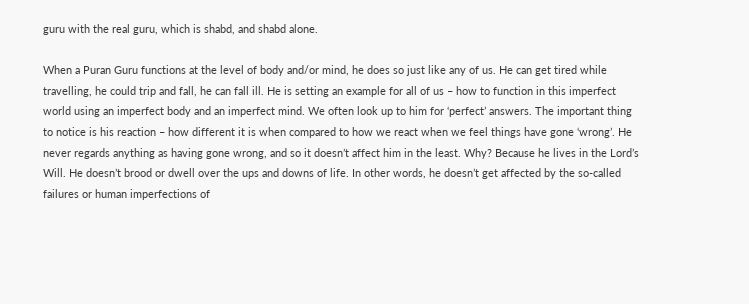guru with the real guru, which is shabd, and shabd alone.

When a Puran Guru functions at the level of body and/or mind, he does so just like any of us. He can get tired while travelling, he could trip and fall, he can fall ill. He is setting an example for all of us – how to function in this imperfect world using an imperfect body and an imperfect mind. We often look up to him for ‘perfect’ answers. The important thing to notice is his reaction – how different it is when compared to how we react when we feel things have gone ‘wrong’. He never regards anything as having gone wrong, and so it doesn’t affect him in the least. Why? Because he lives in the Lord’s Will. He doesn’t brood or dwell over the ups and downs of life. In other words, he doesn’t get affected by the so-called failures or human imperfections of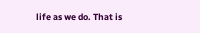life as we do. That is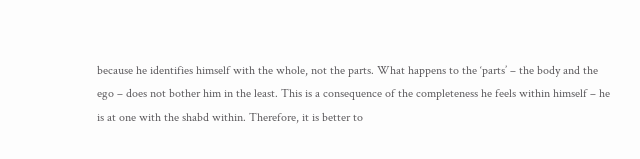because he identifies himself with the whole, not the parts. What happens to the ‘parts’ – the body and the ego – does not bother him in the least. This is a consequence of the completeness he feels within himself – he is at one with the shabd within. Therefore, it is better to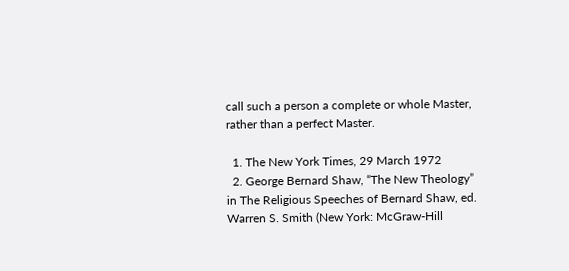call such a person a complete or whole Master, rather than a perfect Master.

  1. The New York Times, 29 March 1972
  2. George Bernard Shaw, “The New Theology” in The Religious Speeches of Bernard Shaw, ed. Warren S. Smith (New York: McGraw-Hill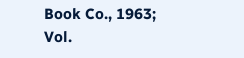Book Co., 1963; Vol.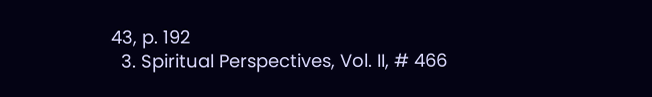43, p. 192
  3. Spiritual Perspectives, Vol. II, # 466